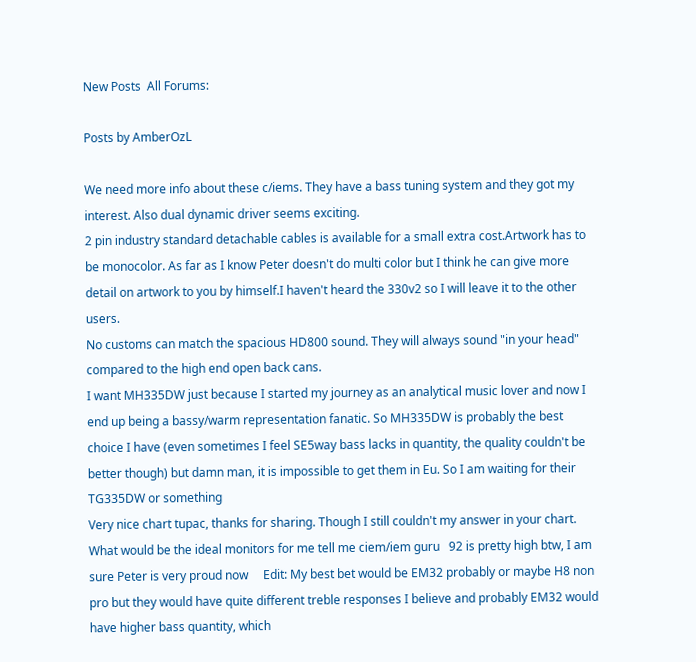New Posts  All Forums:

Posts by AmberOzL

We need more info about these c/iems. They have a bass tuning system and they got my interest. Also dual dynamic driver seems exciting.
2 pin industry standard detachable cables is available for a small extra cost.Artwork has to be monocolor. As far as I know Peter doesn't do multi color but I think he can give more detail on artwork to you by himself.I haven't heard the 330v2 so I will leave it to the other users.
No customs can match the spacious HD800 sound. They will always sound "in your head" compared to the high end open back cans.
I want MH335DW just because I started my journey as an analytical music lover and now I end up being a bassy/warm representation fanatic. So MH335DW is probably the best choice I have (even sometimes I feel SE5way bass lacks in quantity, the quality couldn't be better though) but damn man, it is impossible to get them in Eu. So I am waiting for their TG335DW or something
Very nice chart tupac, thanks for sharing. Though I still couldn't my answer in your chart. What would be the ideal monitors for me tell me ciem/iem guru   92 is pretty high btw, I am sure Peter is very proud now     Edit: My best bet would be EM32 probably or maybe H8 non pro but they would have quite different treble responses I believe and probably EM32 would have higher bass quantity, which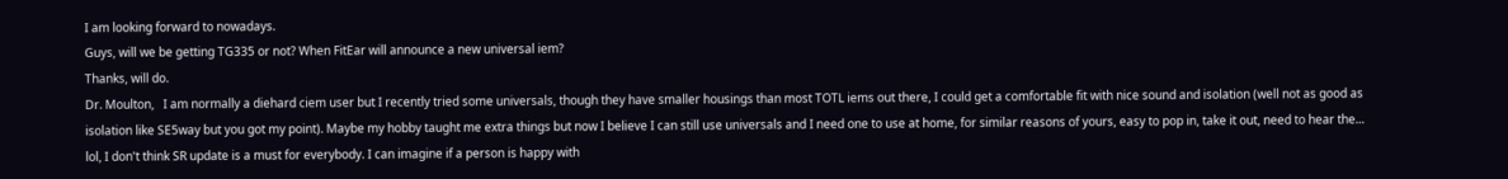I am looking forward to nowadays.
Guys, will we be getting TG335 or not? When FitEar will announce a new universal iem?
Thanks, will do.
Dr. Moulton,   I am normally a diehard ciem user but I recently tried some universals, though they have smaller housings than most TOTL iems out there, I could get a comfortable fit with nice sound and isolation (well not as good as isolation like SE5way but you got my point). Maybe my hobby taught me extra things but now I believe I can still use universals and I need one to use at home, for similar reasons of yours, easy to pop in, take it out, need to hear the...
lol, I don't think SR update is a must for everybody. I can imagine if a person is happy with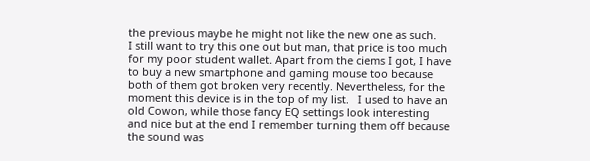the previous maybe he might not like the new one as such.
I still want to try this one out but man, that price is too much for my poor student wallet. Apart from the ciems I got, I have to buy a new smartphone and gaming mouse too because both of them got broken very recently. Nevertheless, for the moment this device is in the top of my list.   I used to have an old Cowon, while those fancy EQ settings look interesting and nice but at the end I remember turning them off because the sound was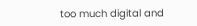too much digital and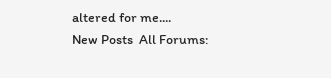altered for me....
New Posts  All Forums: